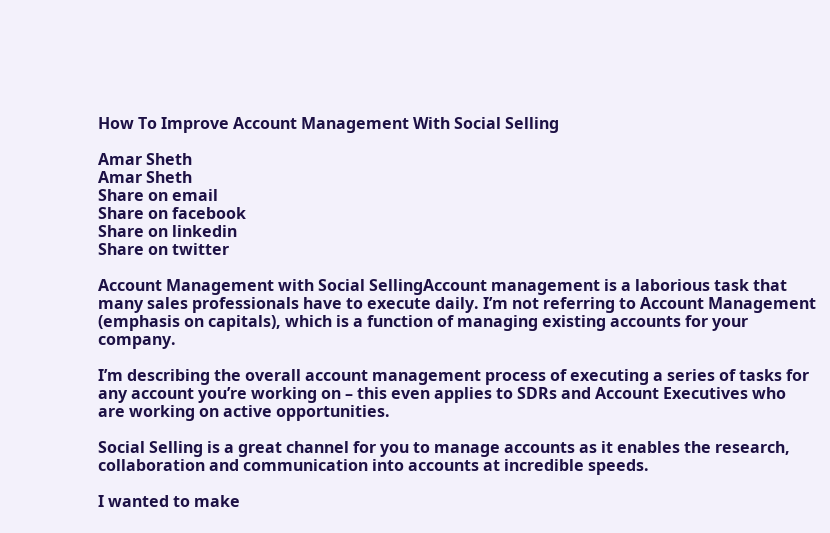How To Improve Account Management With Social Selling

Amar Sheth
Amar Sheth
Share on email
Share on facebook
Share on linkedin
Share on twitter

Account Management with Social SellingAccount management is a laborious task that many sales professionals have to execute daily. I’m not referring to Account Management (emphasis on capitals), which is a function of managing existing accounts for your company.

I’m describing the overall account management process of executing a series of tasks for any account you’re working on – this even applies to SDRs and Account Executives who are working on active opportunities.

Social Selling is a great channel for you to manage accounts as it enables the research, collaboration and communication into accounts at incredible speeds.

I wanted to make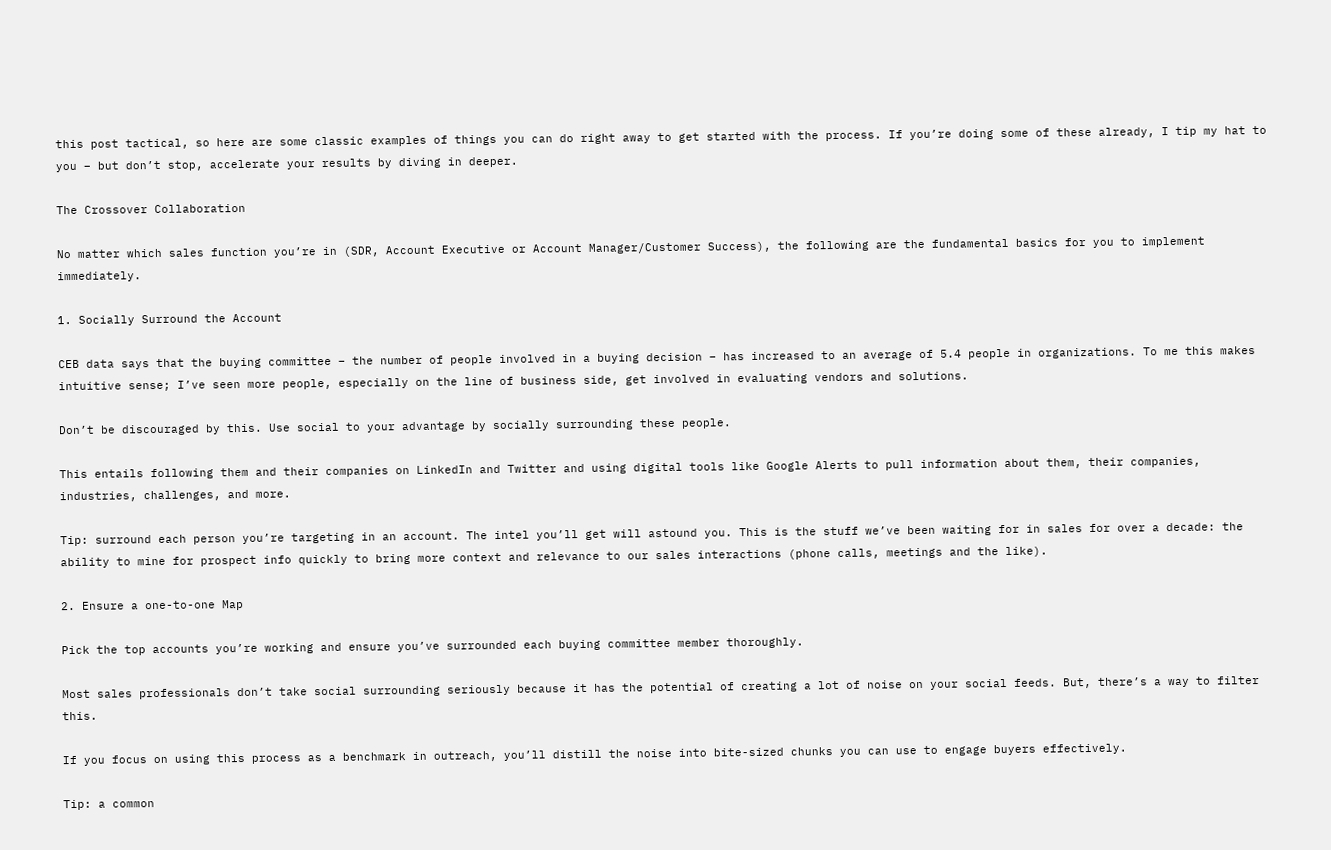this post tactical, so here are some classic examples of things you can do right away to get started with the process. If you’re doing some of these already, I tip my hat to you – but don’t stop, accelerate your results by diving in deeper.

The Crossover Collaboration

No matter which sales function you’re in (SDR, Account Executive or Account Manager/Customer Success), the following are the fundamental basics for you to implement immediately.

1. Socially Surround the Account

CEB data says that the buying committee – the number of people involved in a buying decision – has increased to an average of 5.4 people in organizations. To me this makes intuitive sense; I’ve seen more people, especially on the line of business side, get involved in evaluating vendors and solutions.

Don’t be discouraged by this. Use social to your advantage by socially surrounding these people.

This entails following them and their companies on LinkedIn and Twitter and using digital tools like Google Alerts to pull information about them, their companies, industries, challenges, and more.

Tip: surround each person you’re targeting in an account. The intel you’ll get will astound you. This is the stuff we’ve been waiting for in sales for over a decade: the ability to mine for prospect info quickly to bring more context and relevance to our sales interactions (phone calls, meetings and the like).

2. Ensure a one-to-one Map

Pick the top accounts you’re working and ensure you’ve surrounded each buying committee member thoroughly.

Most sales professionals don’t take social surrounding seriously because it has the potential of creating a lot of noise on your social feeds. But, there’s a way to filter this.

If you focus on using this process as a benchmark in outreach, you’ll distill the noise into bite-sized chunks you can use to engage buyers effectively.

Tip: a common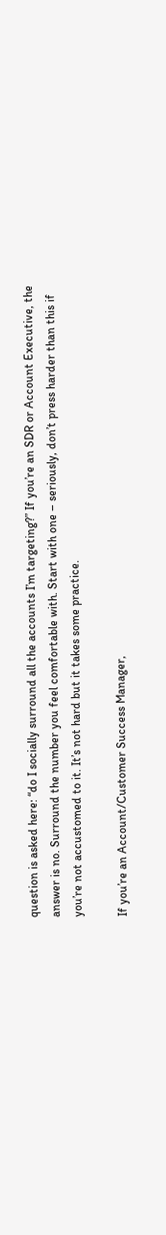question is asked here: “do I socially surround all the accounts I’m targeting?” If you’re an SDR or Account Executive, the answer is no. Surround the number you feel comfortable with. Start with one – seriously, don’t press harder than this if you’re not accustomed to it. It’s not hard but it takes some practice.

If you’re an Account/Customer Success Manager,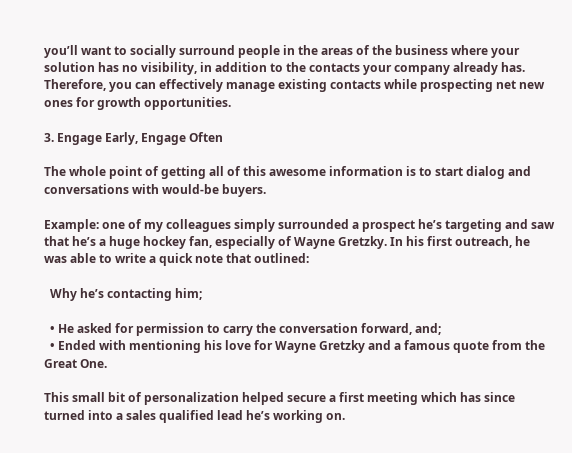you’ll want to socially surround people in the areas of the business where your solution has no visibility, in addition to the contacts your company already has. Therefore, you can effectively manage existing contacts while prospecting net new ones for growth opportunities.

3. Engage Early, Engage Often

The whole point of getting all of this awesome information is to start dialog and conversations with would-be buyers.

Example: one of my colleagues simply surrounded a prospect he’s targeting and saw that he’s a huge hockey fan, especially of Wayne Gretzky. In his first outreach, he was able to write a quick note that outlined:

  Why he’s contacting him;

  • He asked for permission to carry the conversation forward, and;
  • Ended with mentioning his love for Wayne Gretzky and a famous quote from the Great One.

This small bit of personalization helped secure a first meeting which has since turned into a sales qualified lead he’s working on.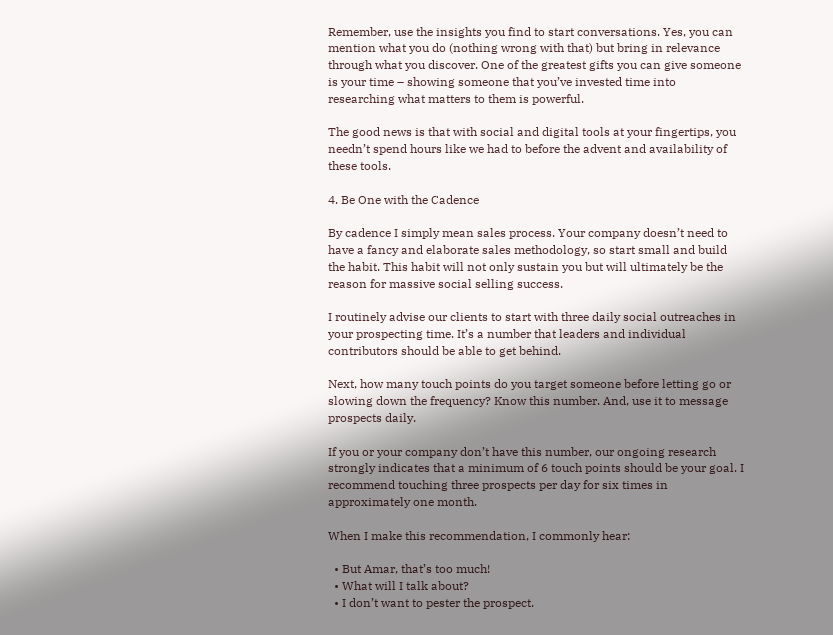Remember, use the insights you find to start conversations. Yes, you can mention what you do (nothing wrong with that) but bring in relevance through what you discover. One of the greatest gifts you can give someone is your time – showing someone that you’ve invested time into researching what matters to them is powerful.

The good news is that with social and digital tools at your fingertips, you needn’t spend hours like we had to before the advent and availability of these tools.

4. Be One with the Cadence

By cadence I simply mean sales process. Your company doesn’t need to have a fancy and elaborate sales methodology, so start small and build the habit. This habit will not only sustain you but will ultimately be the reason for massive social selling success.

I routinely advise our clients to start with three daily social outreaches in your prospecting time. It’s a number that leaders and individual contributors should be able to get behind.

Next, how many touch points do you target someone before letting go or slowing down the frequency? Know this number. And, use it to message prospects daily.

If you or your company don’t have this number, our ongoing research strongly indicates that a minimum of 6 touch points should be your goal. I recommend touching three prospects per day for six times in approximately one month.

When I make this recommendation, I commonly hear:

  • But Amar, that’s too much!
  • What will I talk about?
  • I don’t want to pester the prospect.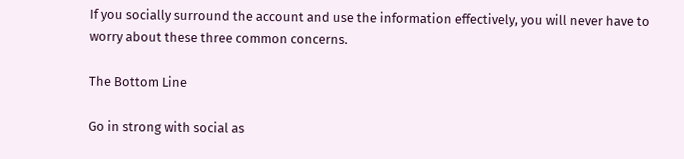If you socially surround the account and use the information effectively, you will never have to worry about these three common concerns.

The Bottom Line

Go in strong with social as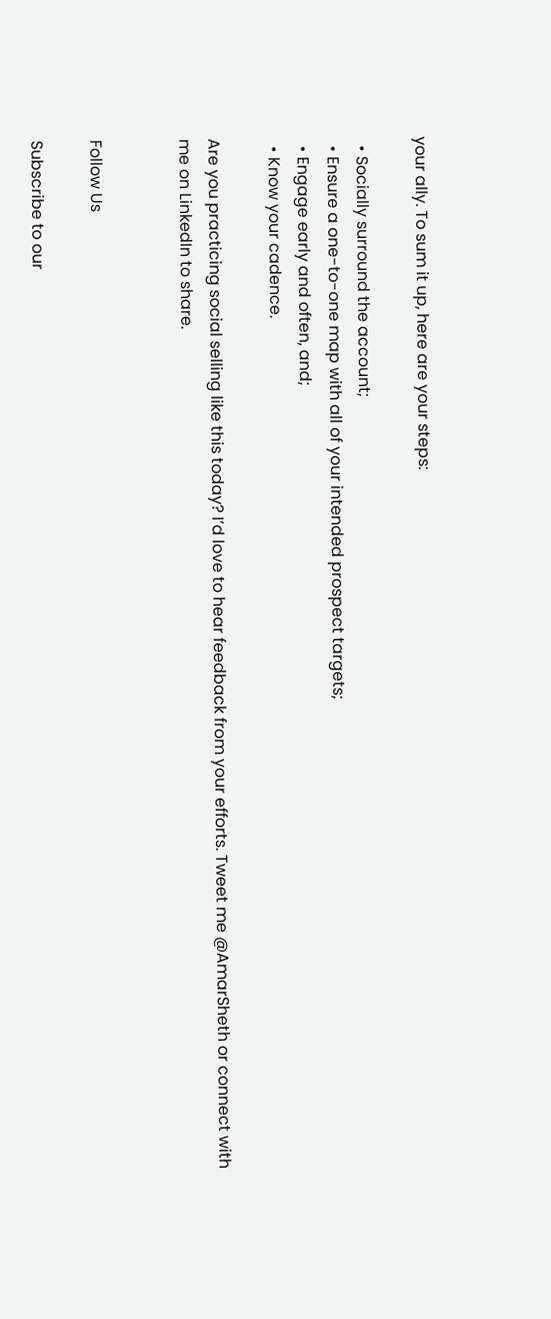your ally. To sum it up, here are your steps:

  • Socially surround the account;
  • Ensure a one-to-one map with all of your intended prospect targets;
  • Engage early and often, and;
  • Know your cadence.

Are you practicing social selling like this today? I’d love to hear feedback from your efforts. Tweet me @AmarSheth or connect with me on LinkedIn to share.


Follow Us

Subscribe to our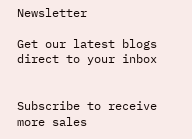Newsletter

Get our latest blogs direct to your inbox


Subscribe to receive more sales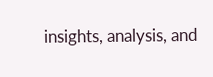insights, analysis, and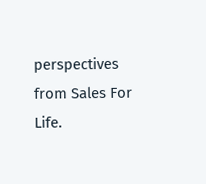perspectives from Sales For Life.